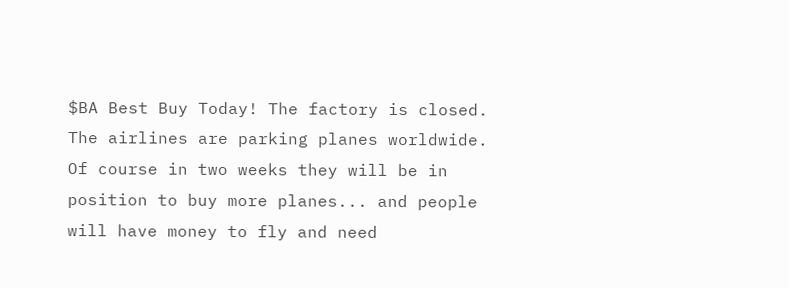$BA Best Buy Today! The factory is closed. The airlines are parking planes worldwide. Of course in two weeks they will be in position to buy more planes... and people will have money to fly and need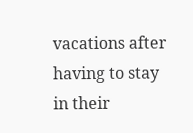vacations after having to stay in their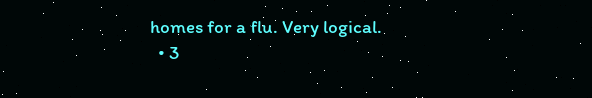homes for a flu. Very logical.
  • 3